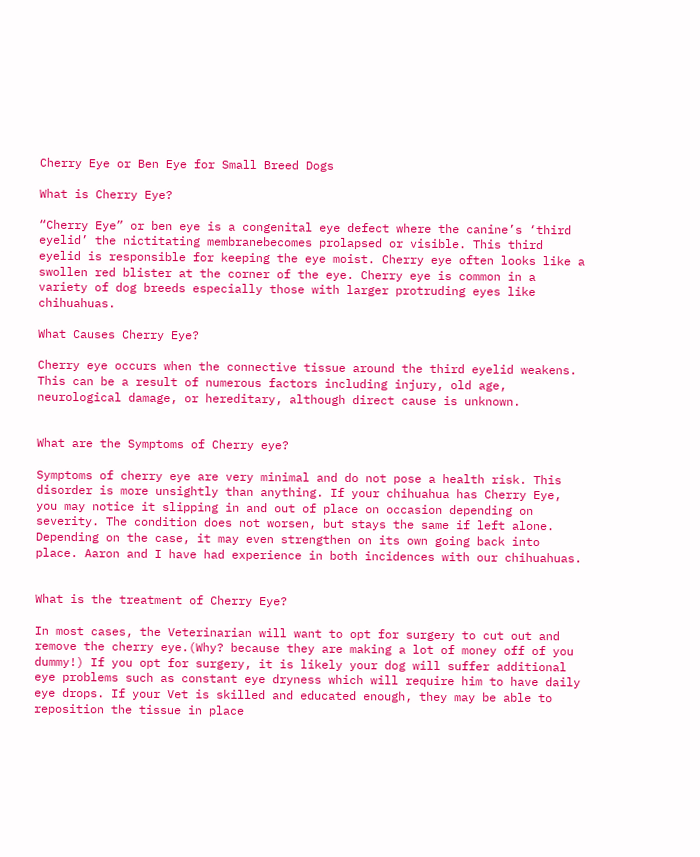Cherry Eye or Ben Eye for Small Breed Dogs

What is Cherry Eye?

“Cherry Eye” or ben eye is a congenital eye defect where the canine’s ‘third eyelid’ the nictitating membranebecomes prolapsed or visible. This third eyelid is responsible for keeping the eye moist. Cherry eye often looks like a swollen red blister at the corner of the eye. Cherry eye is common in a variety of dog breeds especially those with larger protruding eyes like chihuahuas.

What Causes Cherry Eye?

Cherry eye occurs when the connective tissue around the third eyelid weakens. This can be a result of numerous factors including injury, old age, neurological damage, or hereditary, although direct cause is unknown.


What are the Symptoms of Cherry eye?

Symptoms of cherry eye are very minimal and do not pose a health risk. This disorder is more unsightly than anything. If your chihuahua has Cherry Eye, you may notice it slipping in and out of place on occasion depending on severity. The condition does not worsen, but stays the same if left alone. Depending on the case, it may even strengthen on its own going back into place. Aaron and I have had experience in both incidences with our chihuahuas.


What is the treatment of Cherry Eye?

In most cases, the Veterinarian will want to opt for surgery to cut out and remove the cherry eye.(Why? because they are making a lot of money off of you dummy!) If you opt for surgery, it is likely your dog will suffer additional eye problems such as constant eye dryness which will require him to have daily eye drops. If your Vet is skilled and educated enough, they may be able to reposition the tissue in place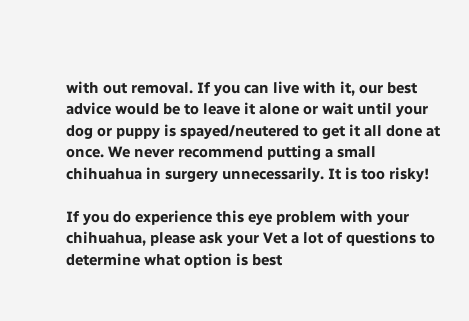with out removal. If you can live with it, our best advice would be to leave it alone or wait until your dog or puppy is spayed/neutered to get it all done at once. We never recommend putting a small chihuahua in surgery unnecessarily. It is too risky!

If you do experience this eye problem with your chihuahua, please ask your Vet a lot of questions to determine what option is best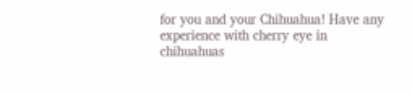for you and your Chihuahua! Have any experience with cherry eye in chihuahuas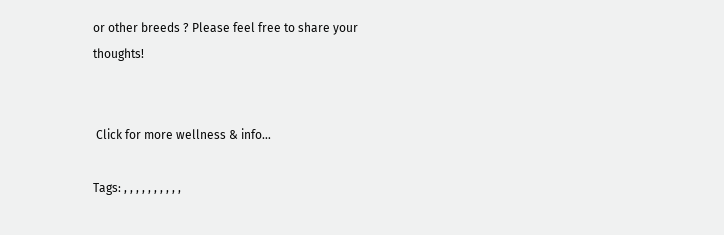or other breeds ? Please feel free to share your thoughts!


 Click for more wellness & info…

Tags: , , , , , , , , , ,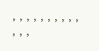, , , , , , , , , , , , ,